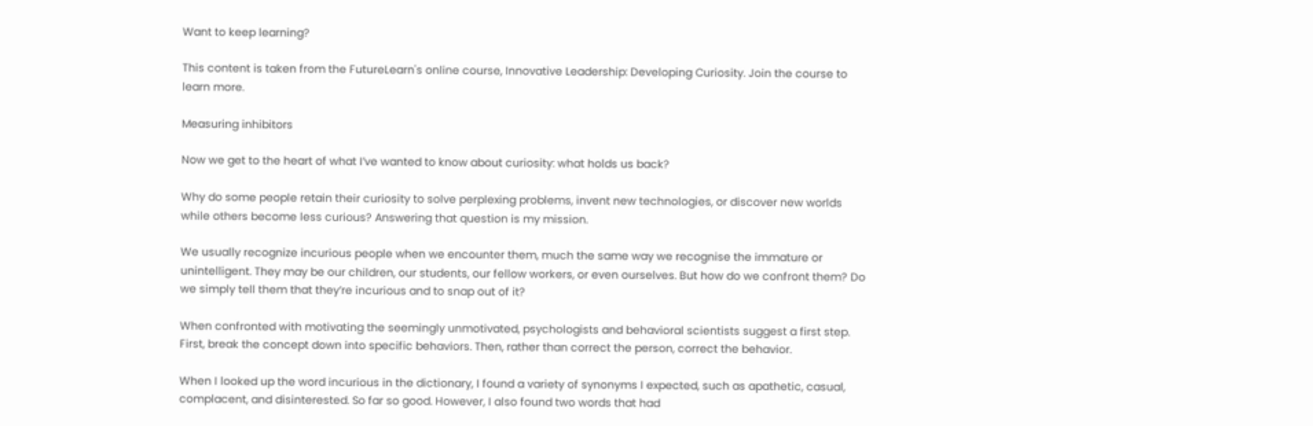Want to keep learning?

This content is taken from the FutureLearn's online course, Innovative Leadership: Developing Curiosity. Join the course to learn more.

Measuring inhibitors

Now we get to the heart of what I’ve wanted to know about curiosity: what holds us back?

Why do some people retain their curiosity to solve perplexing problems, invent new technologies, or discover new worlds while others become less curious? Answering that question is my mission.

We usually recognize incurious people when we encounter them, much the same way we recognise the immature or unintelligent. They may be our children, our students, our fellow workers, or even ourselves. But how do we confront them? Do we simply tell them that they’re incurious and to snap out of it?

When confronted with motivating the seemingly unmotivated, psychologists and behavioral scientists suggest a first step. First, break the concept down into specific behaviors. Then, rather than correct the person, correct the behavior.

When I looked up the word incurious in the dictionary, I found a variety of synonyms I expected, such as apathetic, casual, complacent, and disinterested. So far so good. However, I also found two words that had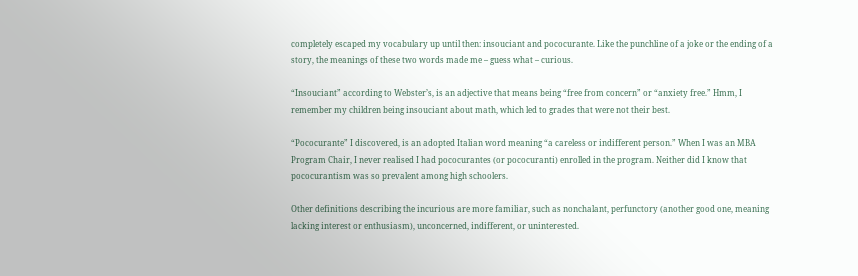completely escaped my vocabulary up until then: insouciant and pococurante. Like the punchline of a joke or the ending of a story, the meanings of these two words made me – guess what – curious.

“Insouciant” according to Webster’s, is an adjective that means being “free from concern” or “anxiety free.” Hmm, I remember my children being insouciant about math, which led to grades that were not their best.

“Pococurante” I discovered, is an adopted Italian word meaning “a careless or indifferent person.” When I was an MBA Program Chair, I never realised I had pococurantes (or pococuranti) enrolled in the program. Neither did I know that pococurantism was so prevalent among high schoolers.

Other definitions describing the incurious are more familiar, such as nonchalant, perfunctory (another good one, meaning lacking interest or enthusiasm), unconcerned, indifferent, or uninterested.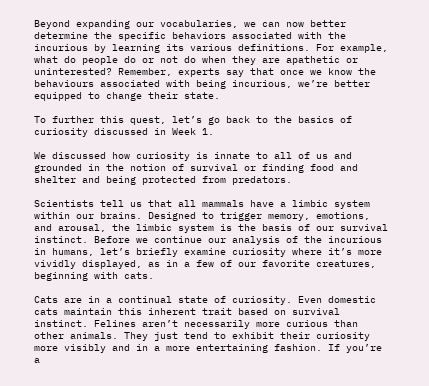Beyond expanding our vocabularies, we can now better determine the specific behaviors associated with the incurious by learning its various definitions. For example, what do people do or not do when they are apathetic or uninterested? Remember, experts say that once we know the behaviours associated with being incurious, we’re better equipped to change their state.

To further this quest, let’s go back to the basics of curiosity discussed in Week 1.

We discussed how curiosity is innate to all of us and grounded in the notion of survival or finding food and shelter and being protected from predators.

Scientists tell us that all mammals have a limbic system within our brains. Designed to trigger memory, emotions, and arousal, the limbic system is the basis of our survival instinct. Before we continue our analysis of the incurious in humans, let’s briefly examine curiosity where it’s more vividly displayed, as in a few of our favorite creatures, beginning with cats.

Cats are in a continual state of curiosity. Even domestic cats maintain this inherent trait based on survival instinct. Felines aren’t necessarily more curious than other animals. They just tend to exhibit their curiosity more visibly and in a more entertaining fashion. If you’re a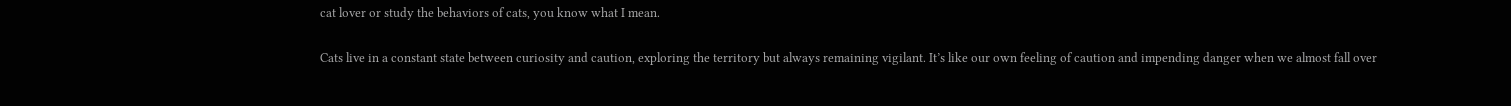cat lover or study the behaviors of cats, you know what I mean.

Cats live in a constant state between curiosity and caution, exploring the territory but always remaining vigilant. It’s like our own feeling of caution and impending danger when we almost fall over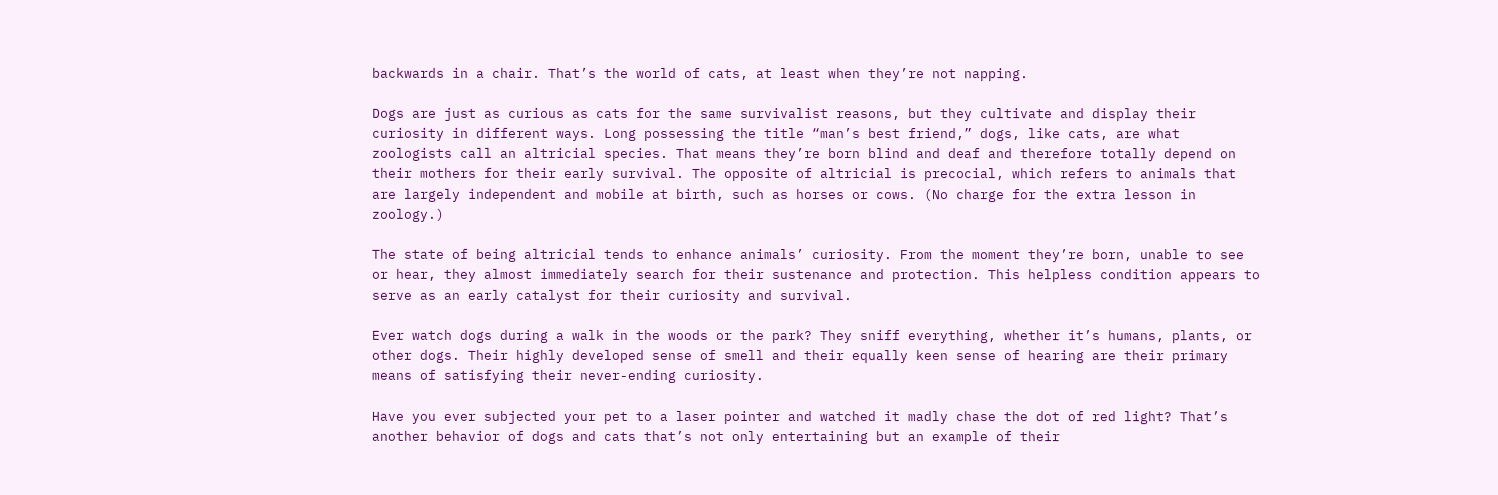backwards in a chair. That’s the world of cats, at least when they’re not napping.

Dogs are just as curious as cats for the same survivalist reasons, but they cultivate and display their curiosity in different ways. Long possessing the title “man’s best friend,” dogs, like cats, are what zoologists call an altricial species. That means they’re born blind and deaf and therefore totally depend on their mothers for their early survival. The opposite of altricial is precocial, which refers to animals that are largely independent and mobile at birth, such as horses or cows. (No charge for the extra lesson in zoology.)

The state of being altricial tends to enhance animals’ curiosity. From the moment they’re born, unable to see or hear, they almost immediately search for their sustenance and protection. This helpless condition appears to serve as an early catalyst for their curiosity and survival.

Ever watch dogs during a walk in the woods or the park? They sniff everything, whether it’s humans, plants, or other dogs. Their highly developed sense of smell and their equally keen sense of hearing are their primary means of satisfying their never-ending curiosity.

Have you ever subjected your pet to a laser pointer and watched it madly chase the dot of red light? That’s another behavior of dogs and cats that’s not only entertaining but an example of their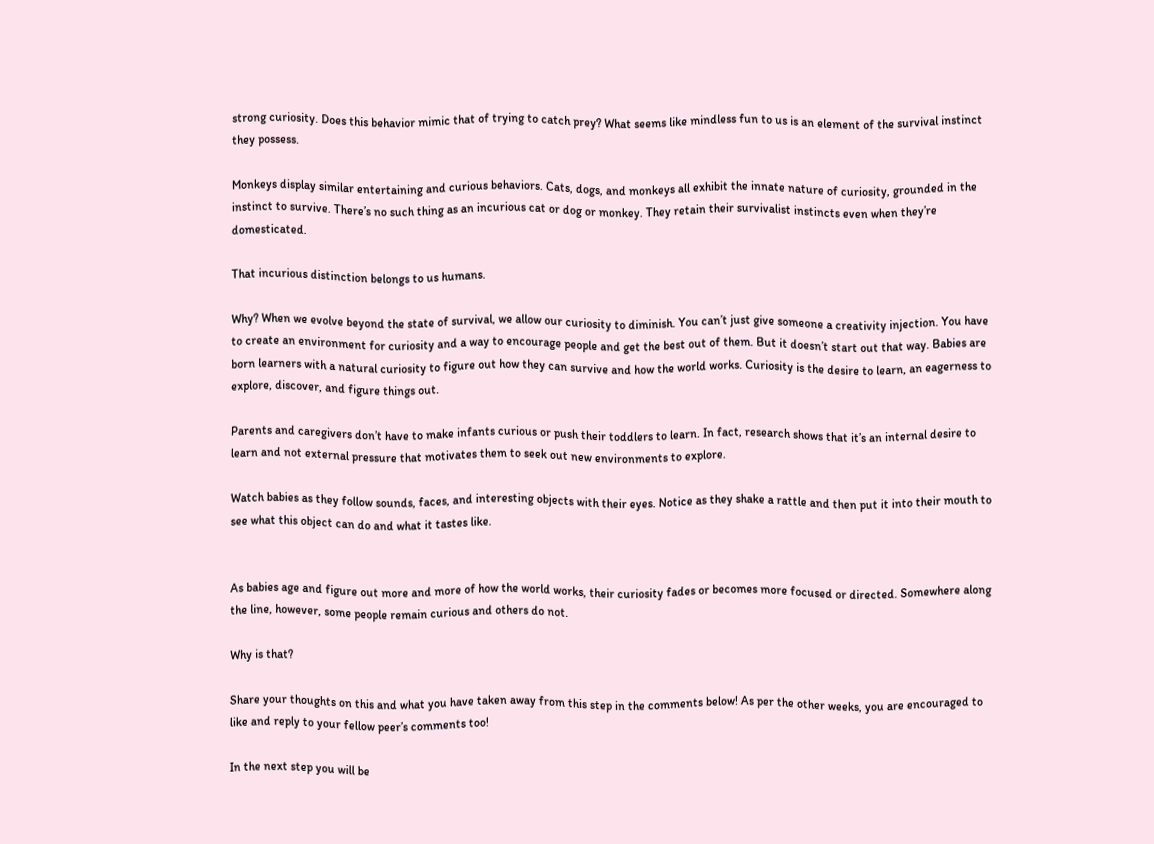strong curiosity. Does this behavior mimic that of trying to catch prey? What seems like mindless fun to us is an element of the survival instinct they possess.

Monkeys display similar entertaining and curious behaviors. Cats, dogs, and monkeys all exhibit the innate nature of curiosity, grounded in the instinct to survive. There’s no such thing as an incurious cat or dog or monkey. They retain their survivalist instincts even when they’re domesticated.

That incurious distinction belongs to us humans.

Why? When we evolve beyond the state of survival, we allow our curiosity to diminish. You can’t just give someone a creativity injection. You have to create an environment for curiosity and a way to encourage people and get the best out of them. But it doesn’t start out that way. Babies are born learners with a natural curiosity to figure out how they can survive and how the world works. Curiosity is the desire to learn, an eagerness to explore, discover, and figure things out.

Parents and caregivers don’t have to make infants curious or push their toddlers to learn. In fact, research shows that it’s an internal desire to learn and not external pressure that motivates them to seek out new environments to explore.

Watch babies as they follow sounds, faces, and interesting objects with their eyes. Notice as they shake a rattle and then put it into their mouth to see what this object can do and what it tastes like.


As babies age and figure out more and more of how the world works, their curiosity fades or becomes more focused or directed. Somewhere along the line, however, some people remain curious and others do not.

Why is that?

Share your thoughts on this and what you have taken away from this step in the comments below! As per the other weeks, you are encouraged to like and reply to your fellow peer’s comments too!

In the next step you will be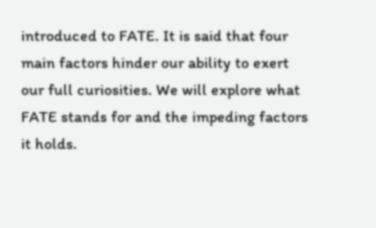introduced to FATE. It is said that four main factors hinder our ability to exert our full curiosities. We will explore what FATE stands for and the impeding factors it holds.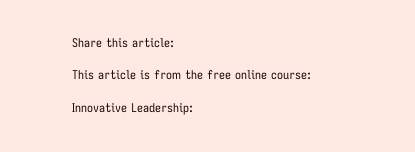Share this article:

This article is from the free online course:

Innovative Leadership: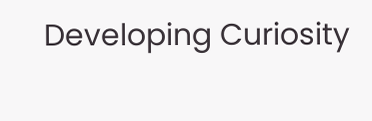Developing Curiosity